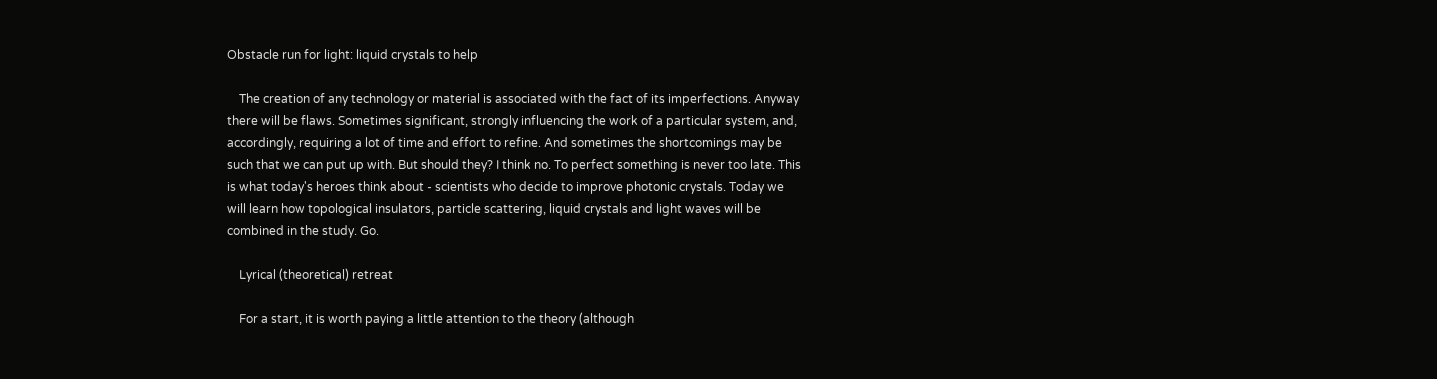Obstacle run for light: liquid crystals to help

    The creation of any technology or material is associated with the fact of its imperfections. Anyway there will be flaws. Sometimes significant, strongly influencing the work of a particular system, and, accordingly, requiring a lot of time and effort to refine. And sometimes the shortcomings may be such that we can put up with. But should they? I think no. To perfect something is never too late. This is what today's heroes think about - scientists who decide to improve photonic crystals. Today we will learn how topological insulators, particle scattering, liquid crystals and light waves will be combined in the study. Go.

    Lyrical (theoretical) retreat

    For a start, it is worth paying a little attention to the theory (although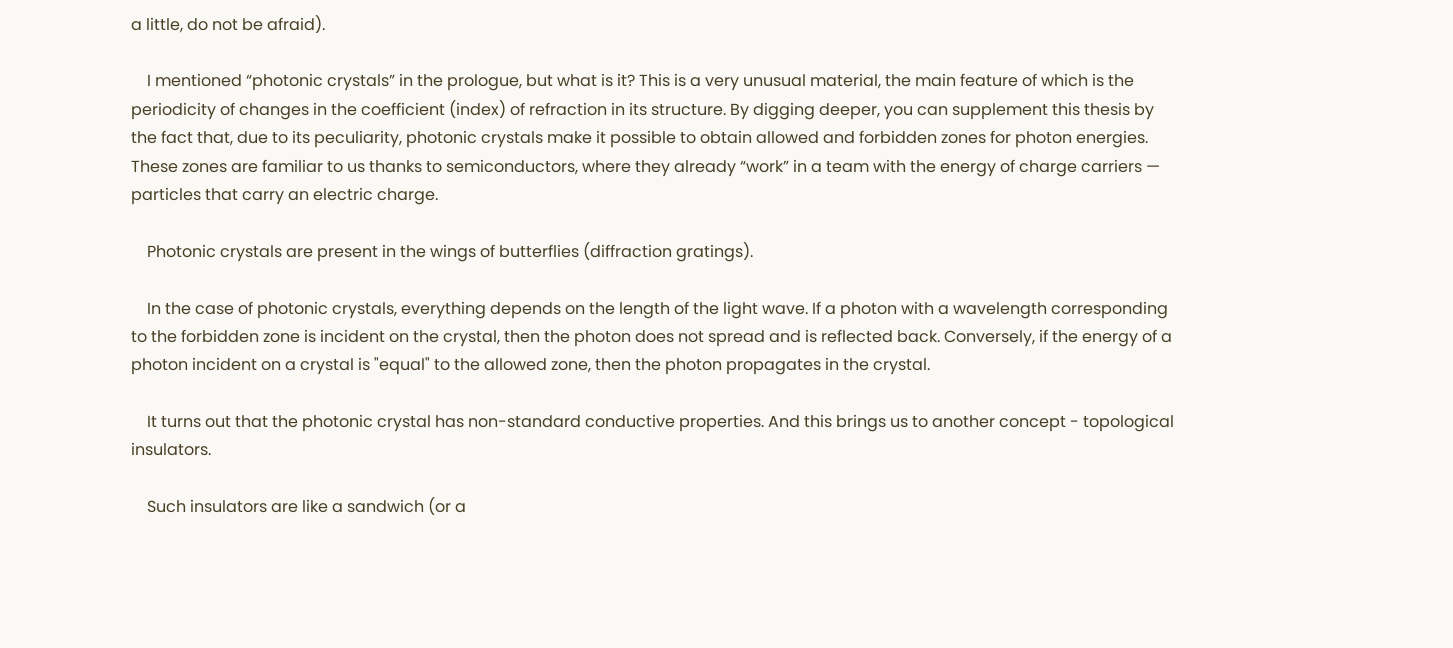a little, do not be afraid).

    I mentioned “photonic crystals” in the prologue, but what is it? This is a very unusual material, the main feature of which is the periodicity of changes in the coefficient (index) of refraction in its structure. By digging deeper, you can supplement this thesis by the fact that, due to its peculiarity, photonic crystals make it possible to obtain allowed and forbidden zones for photon energies. These zones are familiar to us thanks to semiconductors, where they already “work” in a team with the energy of charge carriers — particles that carry an electric charge.

    Photonic crystals are present in the wings of butterflies (diffraction gratings).

    In the case of photonic crystals, everything depends on the length of the light wave. If a photon with a wavelength corresponding to the forbidden zone is incident on the crystal, then the photon does not spread and is reflected back. Conversely, if the energy of a photon incident on a crystal is "equal" to the allowed zone, then the photon propagates in the crystal.

    It turns out that the photonic crystal has non-standard conductive properties. And this brings us to another concept - topological insulators.

    Such insulators are like a sandwich (or a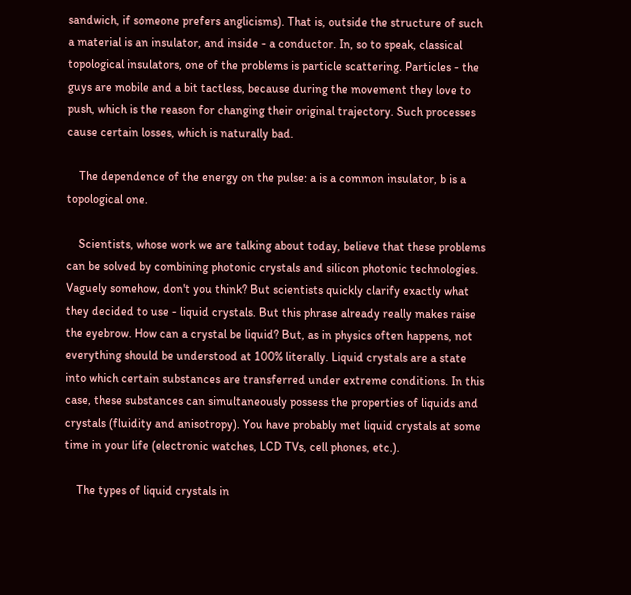sandwich, if someone prefers anglicisms). That is, outside the structure of such a material is an insulator, and inside - a conductor. In, so to speak, classical topological insulators, one of the problems is particle scattering. Particles - the guys are mobile and a bit tactless, because during the movement they love to push, which is the reason for changing their original trajectory. Such processes cause certain losses, which is naturally bad.

    The dependence of the energy on the pulse: a is a common insulator, b is a topological one.

    Scientists, whose work we are talking about today, believe that these problems can be solved by combining photonic crystals and silicon photonic technologies. Vaguely somehow, don't you think? But scientists quickly clarify exactly what they decided to use - liquid crystals. But this phrase already really makes raise the eyebrow. How can a crystal be liquid? But, as in physics often happens, not everything should be understood at 100% literally. Liquid crystals are a state into which certain substances are transferred under extreme conditions. In this case, these substances can simultaneously possess the properties of liquids and crystals (fluidity and anisotropy). You have probably met liquid crystals at some time in your life (electronic watches, LCD TVs, cell phones, etc.).

    The types of liquid crystals in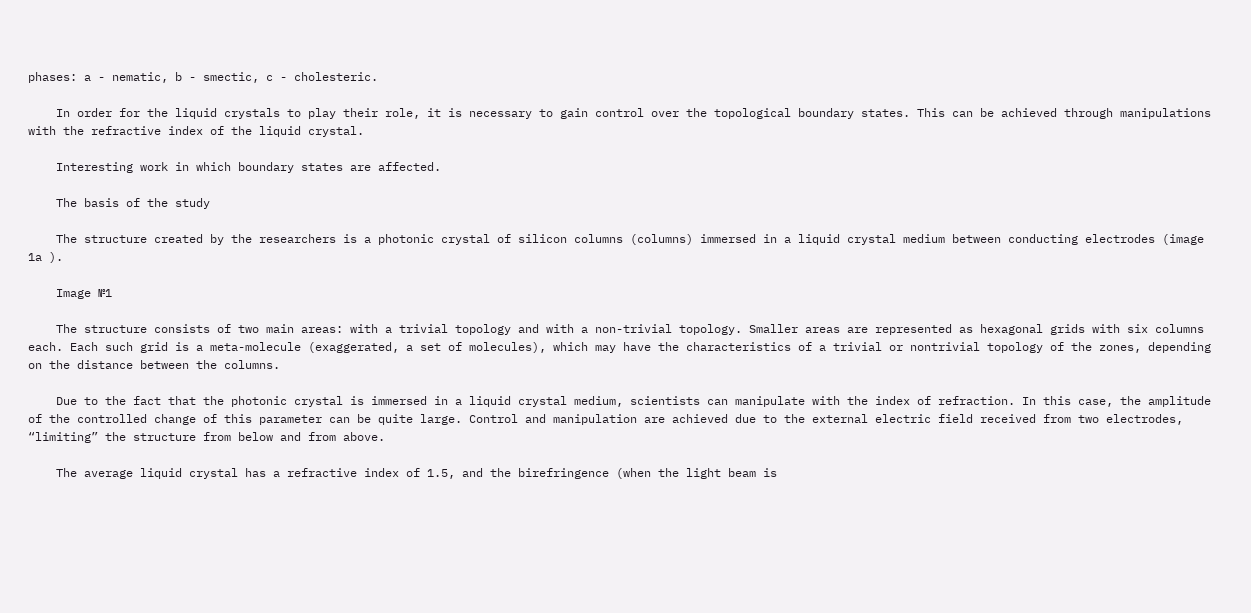phases: a - nematic, b - smectic, c - cholesteric.

    In order for the liquid crystals to play their role, it is necessary to gain control over the topological boundary states. This can be achieved through manipulations with the refractive index of the liquid crystal.

    Interesting work in which boundary states are affected.

    The basis of the study

    The structure created by the researchers is a photonic crystal of silicon columns (columns) immersed in a liquid crystal medium between conducting electrodes (image 1a ).

    Image №1

    The structure consists of two main areas: with a trivial topology and with a non-trivial topology. Smaller areas are represented as hexagonal grids with six columns each. Each such grid is a meta-molecule (exaggerated, a set of molecules), which may have the characteristics of a trivial or nontrivial topology of the zones, depending on the distance between the columns.

    Due to the fact that the photonic crystal is immersed in a liquid crystal medium, scientists can manipulate with the index of refraction. In this case, the amplitude of the controlled change of this parameter can be quite large. Control and manipulation are achieved due to the external electric field received from two electrodes, “limiting” the structure from below and from above.

    The average liquid crystal has a refractive index of 1.5, and the birefringence (when the light beam is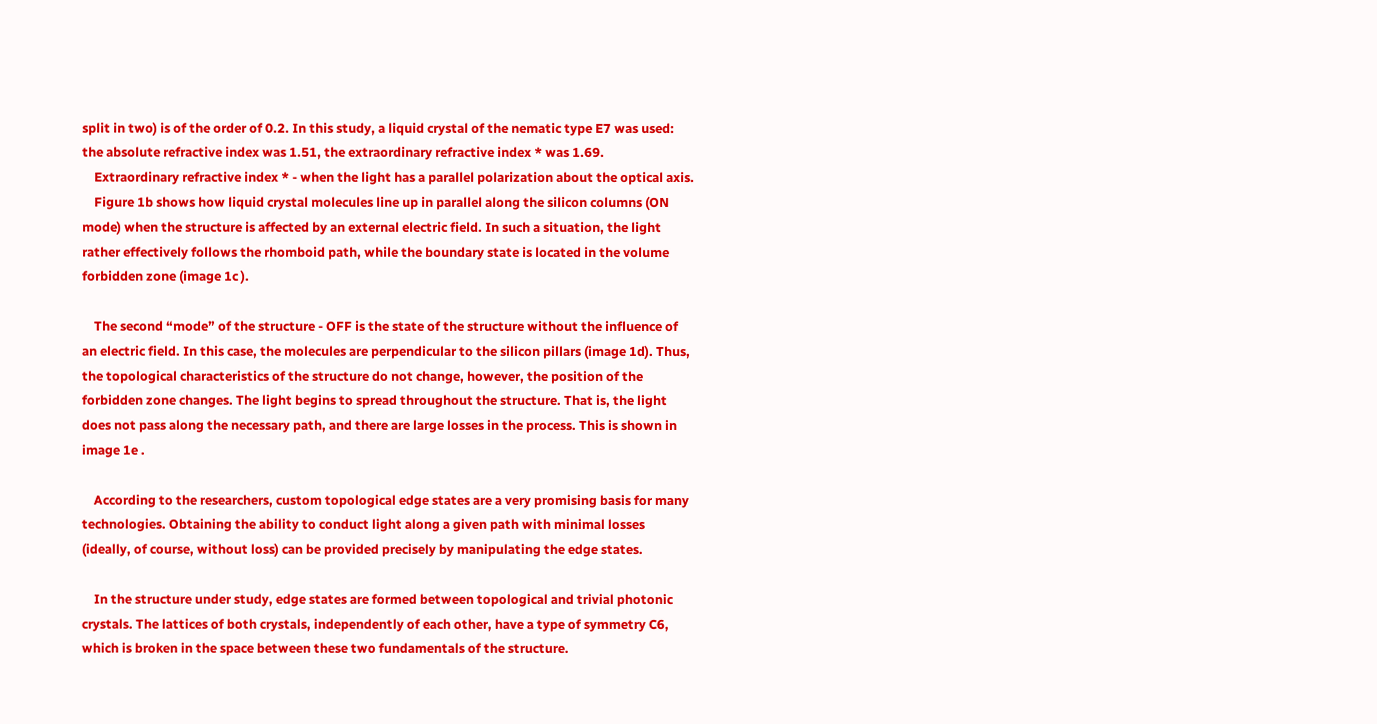split in two) is of the order of 0.2. In this study, a liquid crystal of the nematic type E7 was used: the absolute refractive index was 1.51, the extraordinary refractive index * was 1.69.
    Extraordinary refractive index * - when the light has a parallel polarization about the optical axis.
    Figure 1b shows how liquid crystal molecules line up in parallel along the silicon columns (ON mode) when the structure is affected by an external electric field. In such a situation, the light rather effectively follows the rhomboid path, while the boundary state is located in the volume forbidden zone (image 1c ).

    The second “mode” of the structure - OFF is the state of the structure without the influence of an electric field. In this case, the molecules are perpendicular to the silicon pillars (image 1d). Thus, the topological characteristics of the structure do not change, however, the position of the forbidden zone changes. The light begins to spread throughout the structure. That is, the light does not pass along the necessary path, and there are large losses in the process. This is shown in image 1e .

    According to the researchers, custom topological edge states are a very promising basis for many technologies. Obtaining the ability to conduct light along a given path with minimal losses (ideally, of course, without loss) can be provided precisely by manipulating the edge states.

    In the structure under study, edge states are formed between topological and trivial photonic crystals. The lattices of both crystals, independently of each other, have a type of symmetry C6, which is broken in the space between these two fundamentals of the structure.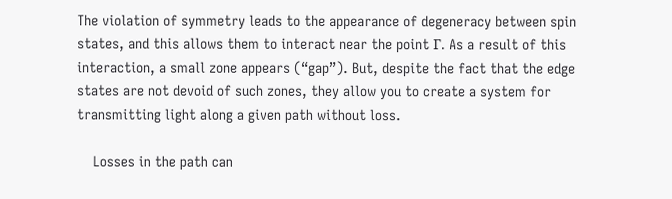The violation of symmetry leads to the appearance of degeneracy between spin states, and this allows them to interact near the point Γ. As a result of this interaction, a small zone appears (“gap”). But, despite the fact that the edge states are not devoid of such zones, they allow you to create a system for transmitting light along a given path without loss.

    Losses in the path can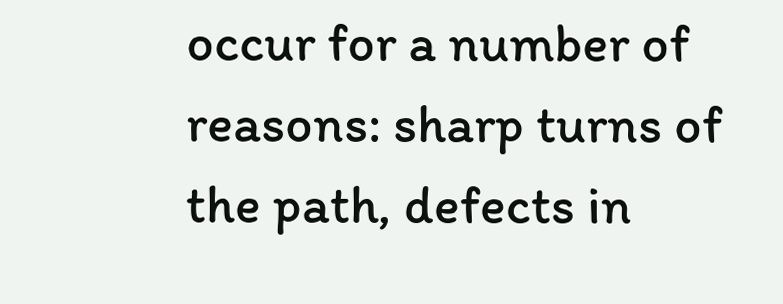occur for a number of reasons: sharp turns of the path, defects in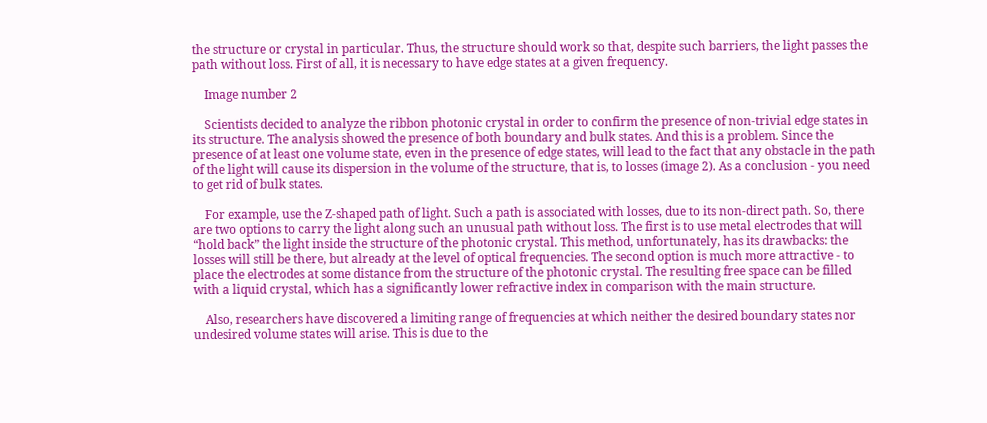the structure or crystal in particular. Thus, the structure should work so that, despite such barriers, the light passes the path without loss. First of all, it is necessary to have edge states at a given frequency.

    Image number 2

    Scientists decided to analyze the ribbon photonic crystal in order to confirm the presence of non-trivial edge states in its structure. The analysis showed the presence of both boundary and bulk states. And this is a problem. Since the presence of at least one volume state, even in the presence of edge states, will lead to the fact that any obstacle in the path of the light will cause its dispersion in the volume of the structure, that is, to losses (image 2). As a conclusion - you need to get rid of bulk states.

    For example, use the Z-shaped path of light. Such a path is associated with losses, due to its non-direct path. So, there are two options to carry the light along such an unusual path without loss. The first is to use metal electrodes that will “hold back” the light inside the structure of the photonic crystal. This method, unfortunately, has its drawbacks: the losses will still be there, but already at the level of optical frequencies. The second option is much more attractive - to place the electrodes at some distance from the structure of the photonic crystal. The resulting free space can be filled with a liquid crystal, which has a significantly lower refractive index in comparison with the main structure.

    Also, researchers have discovered a limiting range of frequencies at which neither the desired boundary states nor undesired volume states will arise. This is due to the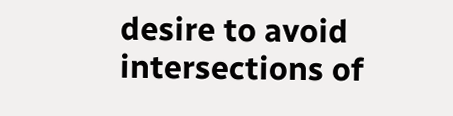desire to avoid intersections of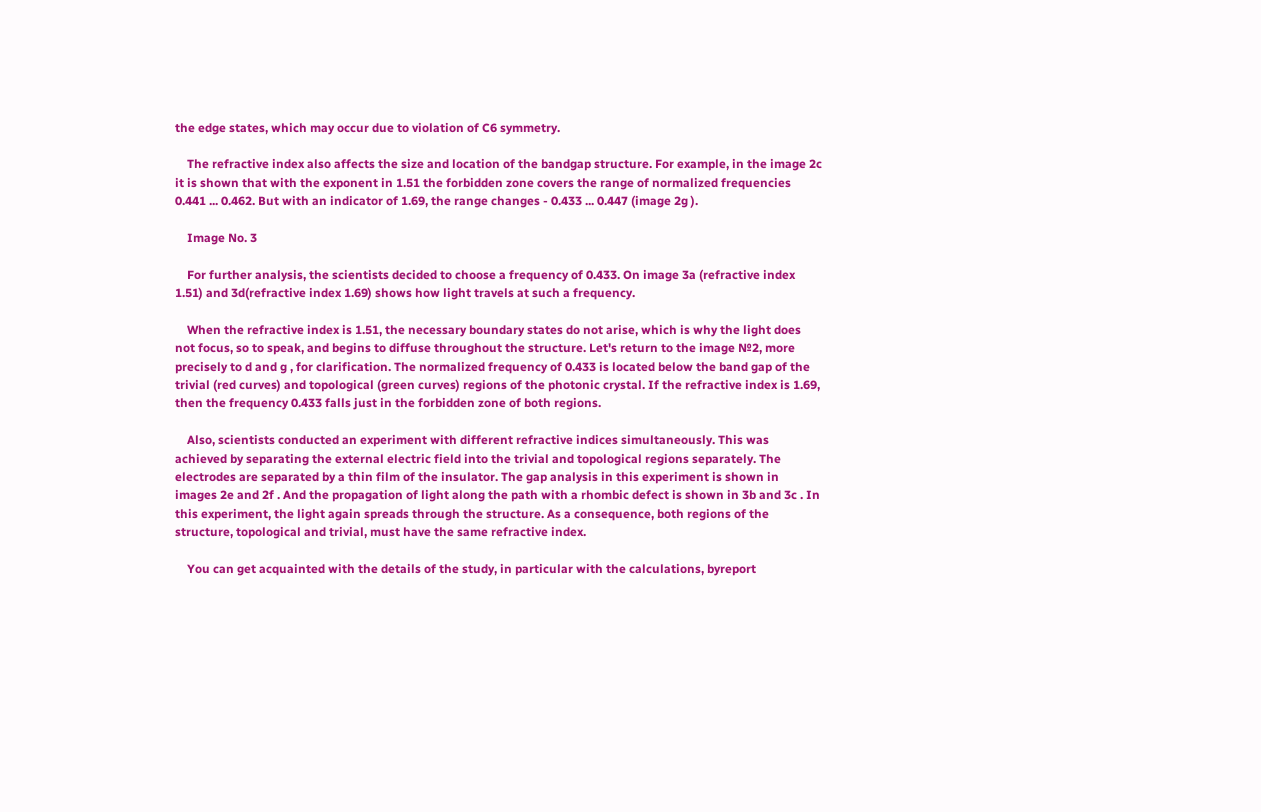the edge states, which may occur due to violation of C6 symmetry.

    The refractive index also affects the size and location of the bandgap structure. For example, in the image 2c it is shown that with the exponent in 1.51 the forbidden zone covers the range of normalized frequencies 0.441 ... 0.462. But with an indicator of 1.69, the range changes - 0.433 ... 0.447 (image 2g ).

    Image No. 3

    For further analysis, the scientists decided to choose a frequency of 0.433. On image 3a (refractive index 1.51) and 3d(refractive index 1.69) shows how light travels at such a frequency.

    When the refractive index is 1.51, the necessary boundary states do not arise, which is why the light does not focus, so to speak, and begins to diffuse throughout the structure. Let's return to the image №2, more precisely to d and g , for clarification. The normalized frequency of 0.433 is located below the band gap of the trivial (red curves) and topological (green curves) regions of the photonic crystal. If the refractive index is 1.69, then the frequency 0.433 falls just in the forbidden zone of both regions.

    Also, scientists conducted an experiment with different refractive indices simultaneously. This was achieved by separating the external electric field into the trivial and topological regions separately. The electrodes are separated by a thin film of the insulator. The gap analysis in this experiment is shown in images 2e and 2f . And the propagation of light along the path with a rhombic defect is shown in 3b and 3c . In this experiment, the light again spreads through the structure. As a consequence, both regions of the structure, topological and trivial, must have the same refractive index.

    You can get acquainted with the details of the study, in particular with the calculations, byreport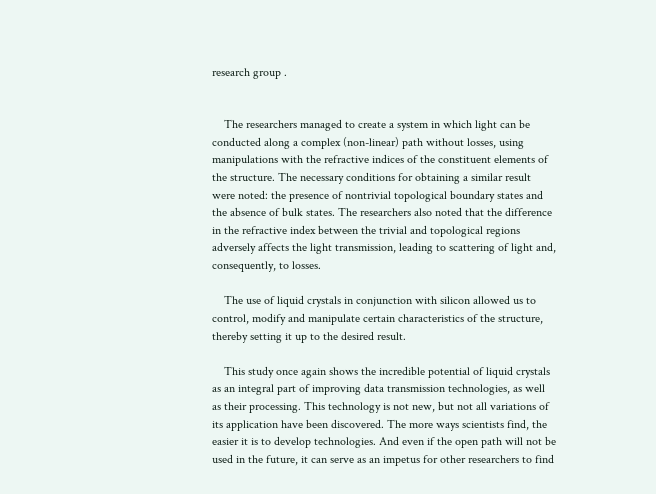research group .


    The researchers managed to create a system in which light can be conducted along a complex (non-linear) path without losses, using manipulations with the refractive indices of the constituent elements of the structure. The necessary conditions for obtaining a similar result were noted: the presence of nontrivial topological boundary states and the absence of bulk states. The researchers also noted that the difference in the refractive index between the trivial and topological regions adversely affects the light transmission, leading to scattering of light and, consequently, to losses.

    The use of liquid crystals in conjunction with silicon allowed us to control, modify and manipulate certain characteristics of the structure, thereby setting it up to the desired result.

    This study once again shows the incredible potential of liquid crystals as an integral part of improving data transmission technologies, as well as their processing. This technology is not new, but not all variations of its application have been discovered. The more ways scientists find, the easier it is to develop technologies. And even if the open path will not be used in the future, it can serve as an impetus for other researchers to find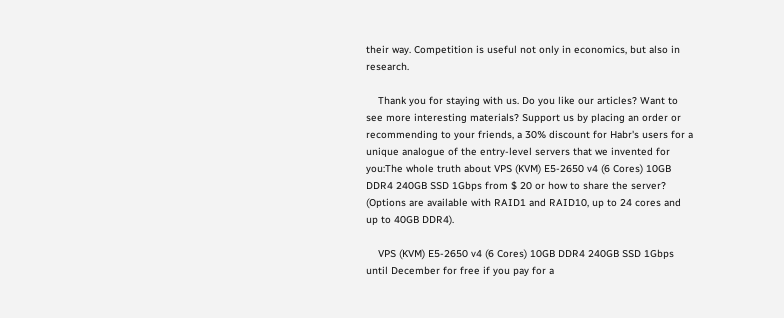their way. Competition is useful not only in economics, but also in research.

    Thank you for staying with us. Do you like our articles? Want to see more interesting materials? Support us by placing an order or recommending to your friends, a 30% discount for Habr's users for a unique analogue of the entry-level servers that we invented for you:The whole truth about VPS (KVM) E5-2650 v4 (6 Cores) 10GB DDR4 240GB SSD 1Gbps from $ 20 or how to share the server? (Options are available with RAID1 and RAID10, up to 24 cores and up to 40GB DDR4).

    VPS (KVM) E5-2650 v4 (6 Cores) 10GB DDR4 240GB SSD 1Gbps until December for free if you pay for a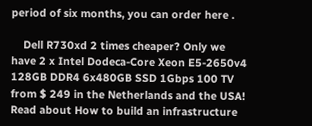period of six months, you can order here .

    Dell R730xd 2 times cheaper? Only we have 2 x Intel Dodeca-Core Xeon E5-2650v4 128GB DDR4 6x480GB SSD 1Gbps 100 TV from $ 249 in the Netherlands and the USA! Read about How to build an infrastructure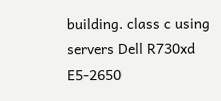building. class c using servers Dell R730xd E5-2650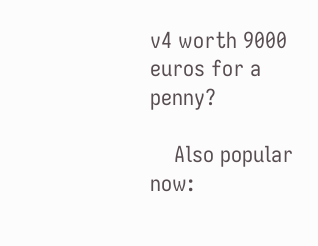v4 worth 9000 euros for a penny?

    Also popular now: